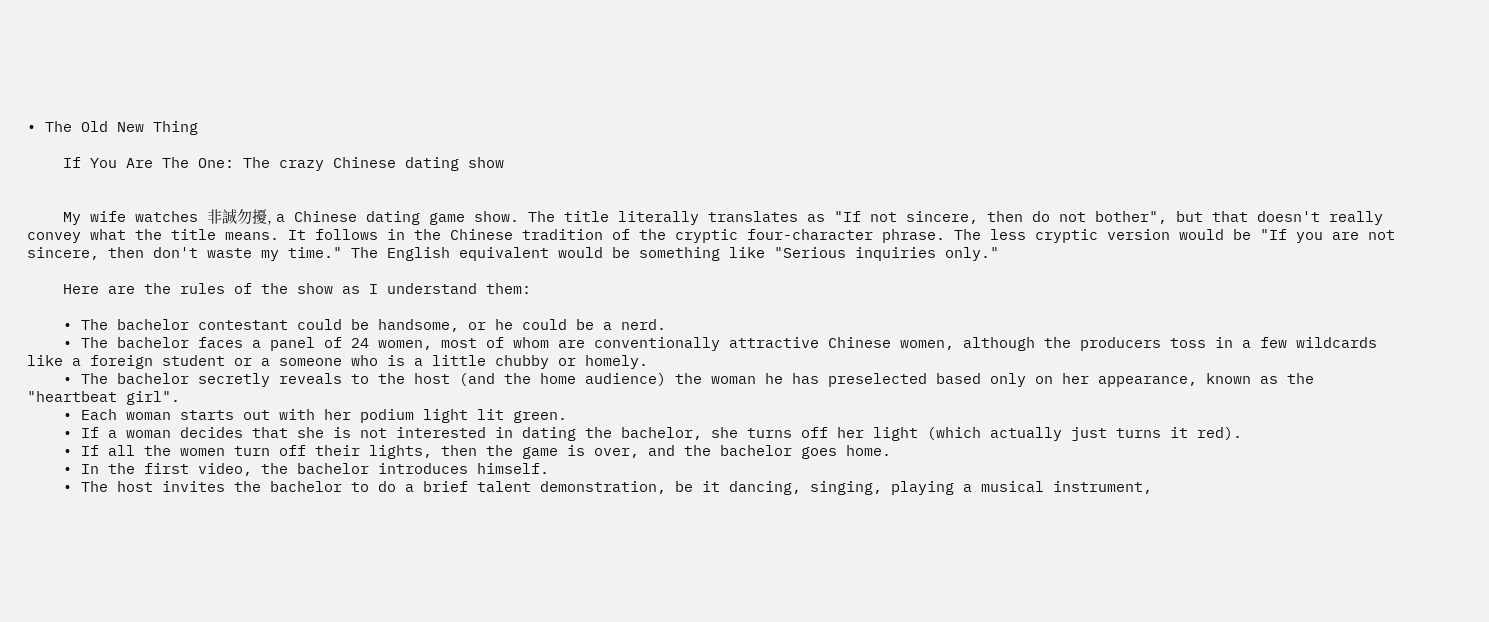• The Old New Thing

    If You Are The One: The crazy Chinese dating show


    My wife watches 非誠勿擾, a Chinese dating game show. The title literally translates as "If not sincere, then do not bother", but that doesn't really convey what the title means. It follows in the Chinese tradition of the cryptic four-character phrase. The less cryptic version would be "If you are not sincere, then don't waste my time." The English equivalent would be something like "Serious inquiries only."

    Here are the rules of the show as I understand them:

    • The bachelor contestant could be handsome, or he could be a nerd.
    • The bachelor faces a panel of 24 women, most of whom are conventionally attractive Chinese women, although the producers toss in a few wildcards like a foreign student or a someone who is a little chubby or homely.
    • The bachelor secretly reveals to the host (and the home audience) the woman he has preselected based only on her appearance, known as the "heartbeat girl".
    • Each woman starts out with her podium light lit green.
    • If a woman decides that she is not interested in dating the bachelor, she turns off her light (which actually just turns it red).
    • If all the women turn off their lights, then the game is over, and the bachelor goes home.
    • In the first video, the bachelor introduces himself.
    • The host invites the bachelor to do a brief talent demonstration, be it dancing, singing, playing a musical instrument,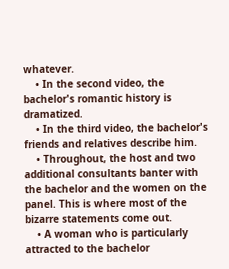whatever.
    • In the second video, the bachelor's romantic history is dramatized.
    • In the third video, the bachelor's friends and relatives describe him.
    • Throughout, the host and two additional consultants banter with the bachelor and the women on the panel. This is where most of the bizarre statements come out.
    • A woman who is particularly attracted to the bachelor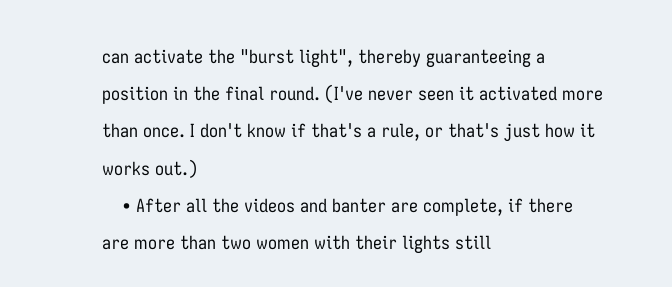can activate the "burst light", thereby guaranteeing a position in the final round. (I've never seen it activated more than once. I don't know if that's a rule, or that's just how it works out.)
    • After all the videos and banter are complete, if there are more than two women with their lights still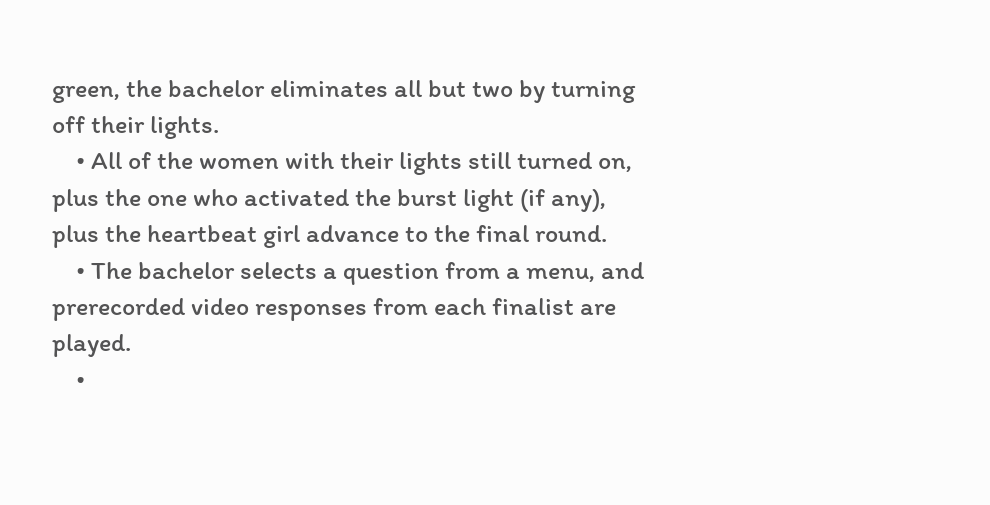green, the bachelor eliminates all but two by turning off their lights.
    • All of the women with their lights still turned on, plus the one who activated the burst light (if any), plus the heartbeat girl advance to the final round.
    • The bachelor selects a question from a menu, and prerecorded video responses from each finalist are played.
    •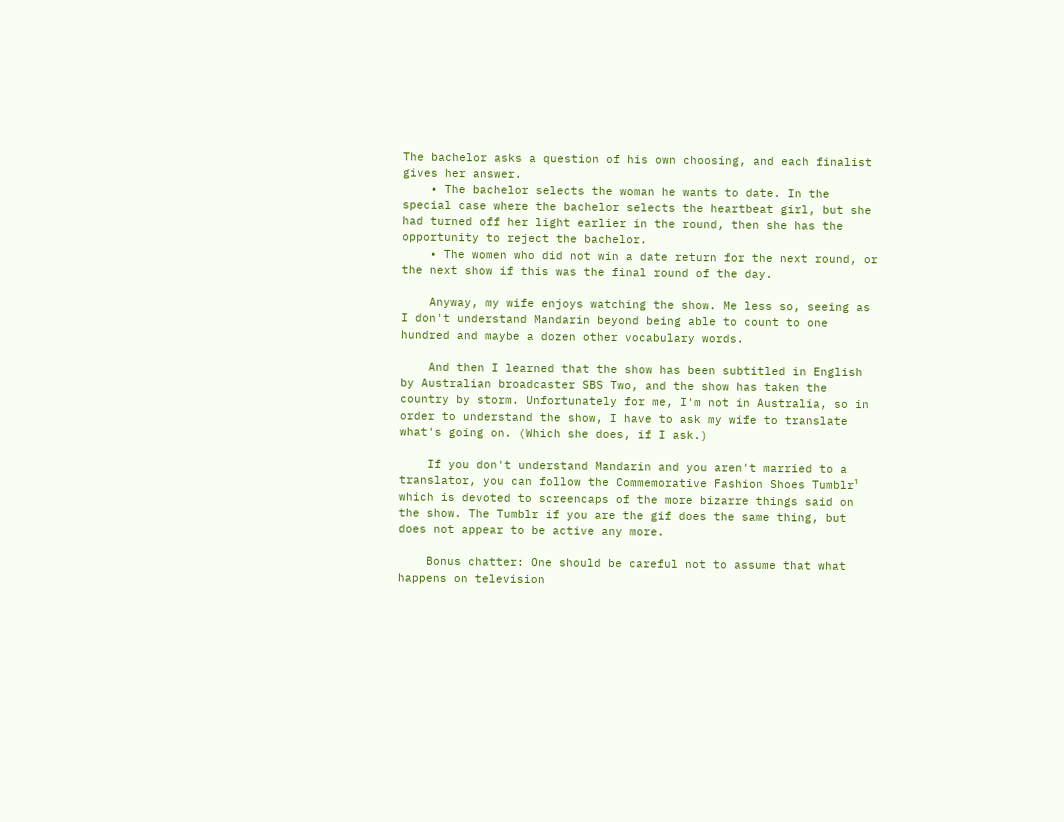The bachelor asks a question of his own choosing, and each finalist gives her answer.
    • The bachelor selects the woman he wants to date. In the special case where the bachelor selects the heartbeat girl, but she had turned off her light earlier in the round, then she has the opportunity to reject the bachelor.
    • The women who did not win a date return for the next round, or the next show if this was the final round of the day.

    Anyway, my wife enjoys watching the show. Me less so, seeing as I don't understand Mandarin beyond being able to count to one hundred and maybe a dozen other vocabulary words.

    And then I learned that the show has been subtitled in English by Australian broadcaster SBS Two, and the show has taken the country by storm. Unfortunately for me, I'm not in Australia, so in order to understand the show, I have to ask my wife to translate what's going on. (Which she does, if I ask.)

    If you don't understand Mandarin and you aren't married to a translator, you can follow the Commemorative Fashion Shoes Tumblr¹ which is devoted to screencaps of the more bizarre things said on the show. The Tumblr if you are the gif does the same thing, but does not appear to be active any more.

    Bonus chatter: One should be careful not to assume that what happens on television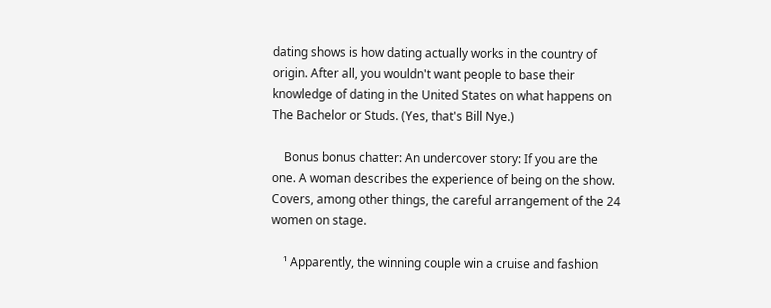dating shows is how dating actually works in the country of origin. After all, you wouldn't want people to base their knowledge of dating in the United States on what happens on The Bachelor or Studs. (Yes, that's Bill Nye.)

    Bonus bonus chatter: An undercover story: If you are the one. A woman describes the experience of being on the show. Covers, among other things, the careful arrangement of the 24 women on stage.

    ¹ Apparently, the winning couple win a cruise and fashion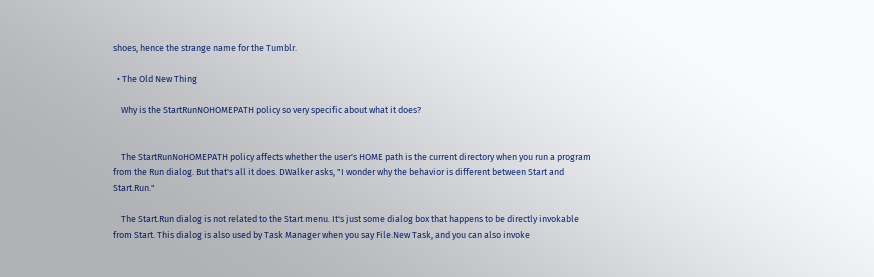shoes, hence the strange name for the Tumblr.

  • The Old New Thing

    Why is the StartRunNOHOMEPATH policy so very specific about what it does?


    The StartRunNoHOMEPATH policy affects whether the user's HOME path is the current directory when you run a program from the Run dialog. But that's all it does. DWalker asks, "I wonder why the behavior is different between Start and Start.Run."

    The Start.Run dialog is not related to the Start menu. It's just some dialog box that happens to be directly invokable from Start. This dialog is also used by Task Manager when you say File.New Task, and you can also invoke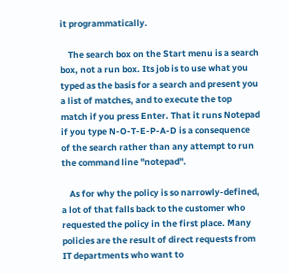it programmatically.

    The search box on the Start menu is a search box, not a run box. Its job is to use what you typed as the basis for a search and present you a list of matches, and to execute the top match if you press Enter. That it runs Notepad if you type N-O-T-E-P-A-D is a consequence of the search rather than any attempt to run the command line "notepad".

    As for why the policy is so narrowly-defined, a lot of that falls back to the customer who requested the policy in the first place. Many policies are the result of direct requests from IT departments who want to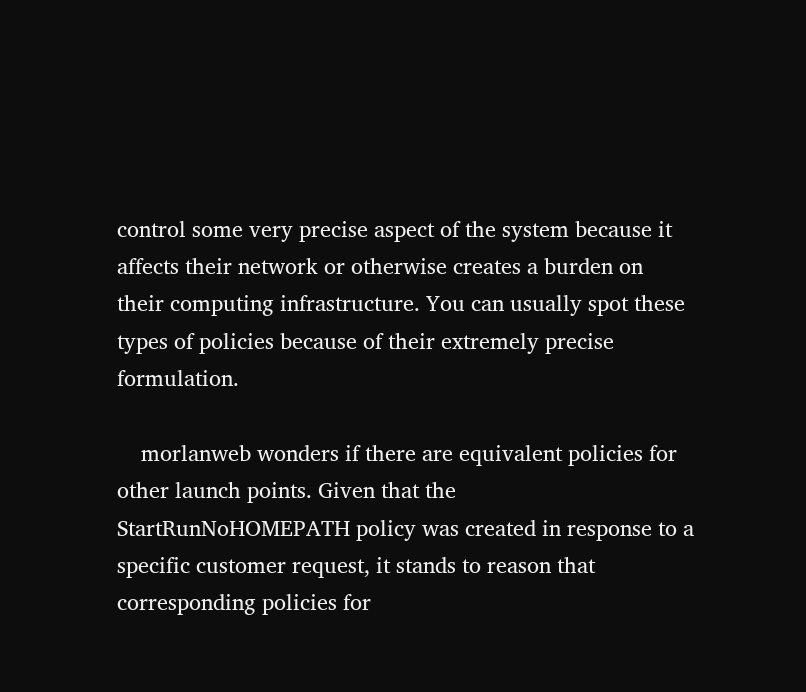control some very precise aspect of the system because it affects their network or otherwise creates a burden on their computing infrastructure. You can usually spot these types of policies because of their extremely precise formulation.

    morlanweb wonders if there are equivalent policies for other launch points. Given that the StartRunNoHOMEPATH policy was created in response to a specific customer request, it stands to reason that corresponding policies for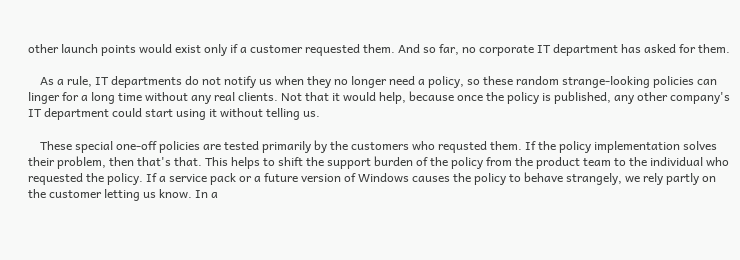other launch points would exist only if a customer requested them. And so far, no corporate IT department has asked for them.

    As a rule, IT departments do not notify us when they no longer need a policy, so these random strange-looking policies can linger for a long time without any real clients. Not that it would help, because once the policy is published, any other company's IT department could start using it without telling us.

    These special one-off policies are tested primarily by the customers who requsted them. If the policy implementation solves their problem, then that's that. This helps to shift the support burden of the policy from the product team to the individual who requested the policy. If a service pack or a future version of Windows causes the policy to behave strangely, we rely partly on the customer letting us know. In a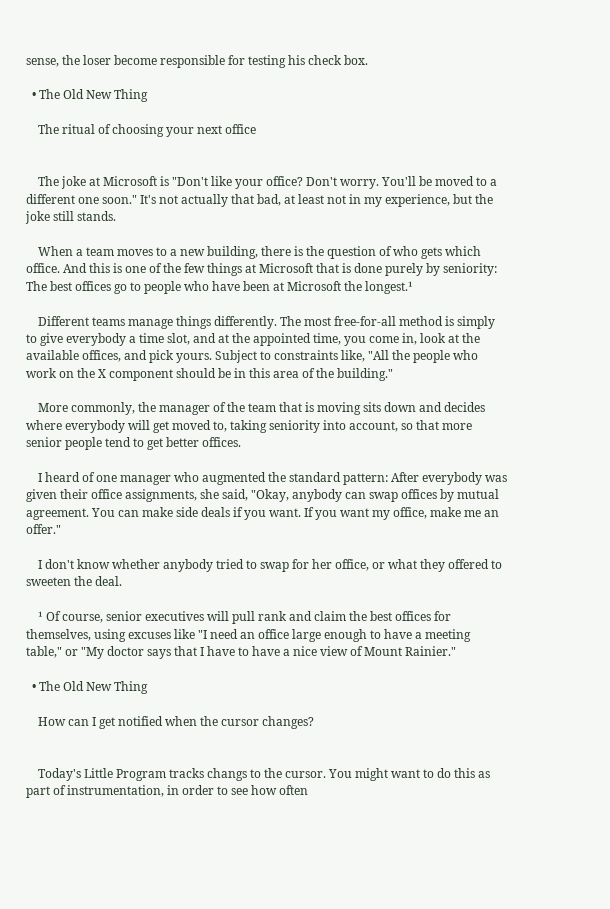sense, the loser become responsible for testing his check box.

  • The Old New Thing

    The ritual of choosing your next office


    The joke at Microsoft is "Don't like your office? Don't worry. You'll be moved to a different one soon." It's not actually that bad, at least not in my experience, but the joke still stands.

    When a team moves to a new building, there is the question of who gets which office. And this is one of the few things at Microsoft that is done purely by seniority: The best offices go to people who have been at Microsoft the longest.¹

    Different teams manage things differently. The most free-for-all method is simply to give everybody a time slot, and at the appointed time, you come in, look at the available offices, and pick yours. Subject to constraints like, "All the people who work on the X component should be in this area of the building."

    More commonly, the manager of the team that is moving sits down and decides where everybody will get moved to, taking seniority into account, so that more senior people tend to get better offices.

    I heard of one manager who augmented the standard pattern: After everybody was given their office assignments, she said, "Okay, anybody can swap offices by mutual agreement. You can make side deals if you want. If you want my office, make me an offer."

    I don't know whether anybody tried to swap for her office, or what they offered to sweeten the deal.

    ¹ Of course, senior executives will pull rank and claim the best offices for themselves, using excuses like "I need an office large enough to have a meeting table," or "My doctor says that I have to have a nice view of Mount Rainier."

  • The Old New Thing

    How can I get notified when the cursor changes?


    Today's Little Program tracks changs to the cursor. You might want to do this as part of instrumentation, in order to see how often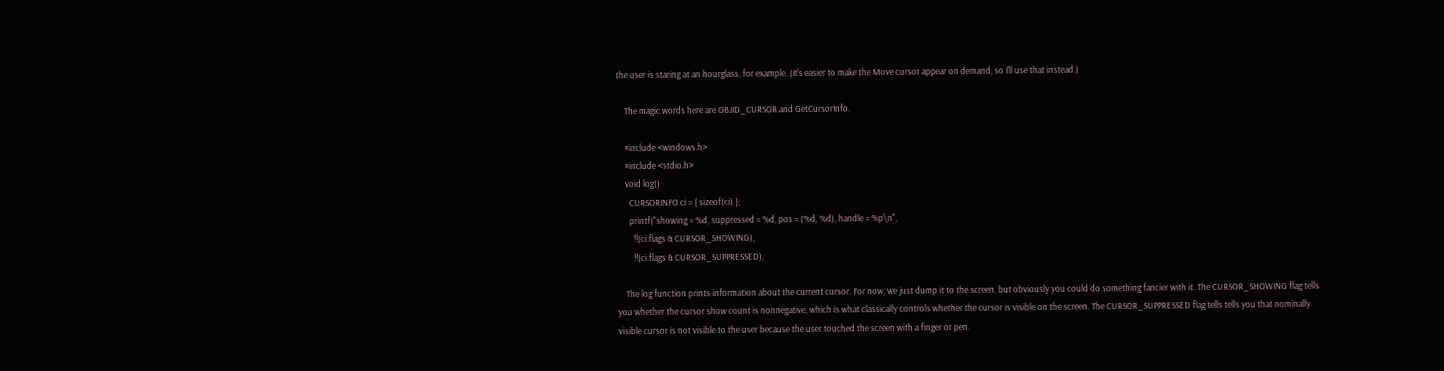the user is staring at an hourglass, for example. (It's easier to make the Move cursor appear on demand, so I'll use that instead.)

    The magic words here are OBJID_CURSOR and GetCursorInfo.

    #include <windows.h>
    #include <stdio.h>
    void log()
      CURSORINFO ci = { sizeof(ci) };
      printf("showing = %d, suppressed = %d, pos = (%d, %d), handle = %p\n",
        !!(ci.flags & CURSOR_SHOWING),
        !!(ci.flags & CURSOR_SUPPRESSED),

    The log function prints information about the current cursor. For now, we just dump it to the screen, but obviously you could do something fancier with it. The CURSOR_SHOWING flag tells you whether the cursor show count is nonnegative, which is what classically controls whether the cursor is visible on the screen. The CURSOR_SUPPRESSED flag tells tells you that nominally visible cursor is not visible to the user because the user touched the screen with a finger or pen.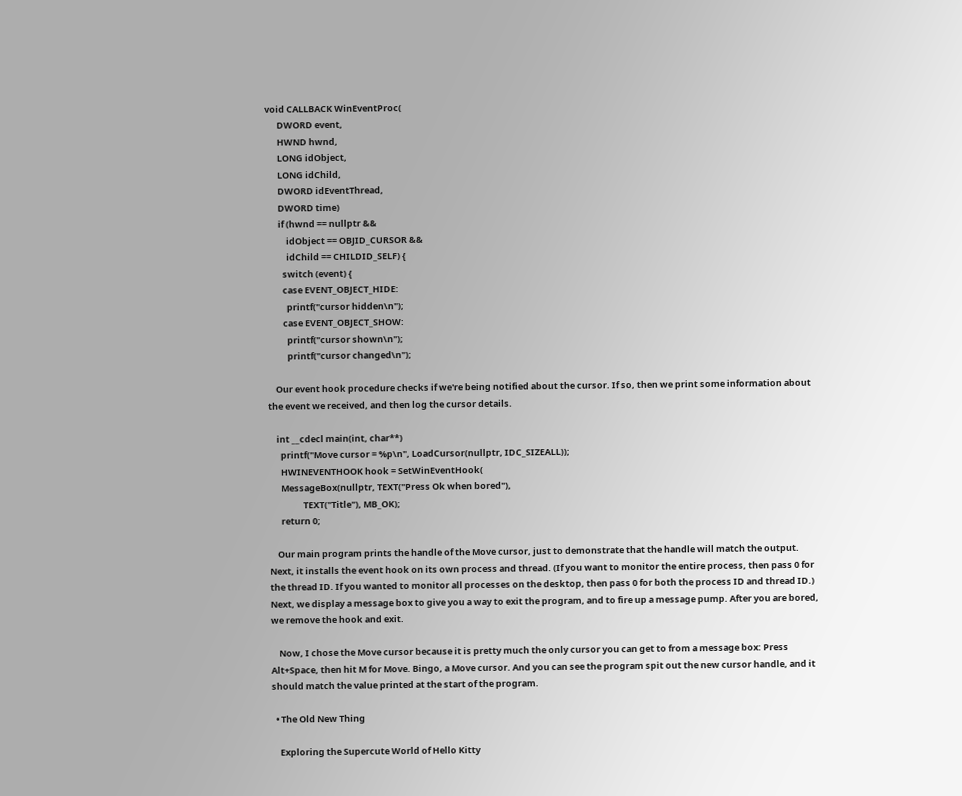void CALLBACK WinEventProc(
      DWORD event,
      HWND hwnd,
      LONG idObject,
      LONG idChild,
      DWORD idEventThread,
      DWORD time)
      if (hwnd == nullptr &&
          idObject == OBJID_CURSOR &&
          idChild == CHILDID_SELF) {
        switch (event) {
        case EVENT_OBJECT_HIDE:
          printf("cursor hidden\n");
        case EVENT_OBJECT_SHOW:
          printf("cursor shown\n");
          printf("cursor changed\n");

    Our event hook procedure checks if we're being notified about the cursor. If so, then we print some information about the event we received, and then log the cursor details.

    int __cdecl main(int, char**)
      printf("Move cursor = %p\n", LoadCursor(nullptr, IDC_SIZEALL));
      HWINEVENTHOOK hook = SetWinEventHook(
      MessageBox(nullptr, TEXT("Press Ok when bored"),
                 TEXT("Title"), MB_OK);
      return 0;

    Our main program prints the handle of the Move cursor, just to demonstrate that the handle will match the output. Next, it installs the event hook on its own process and thread. (If you want to monitor the entire process, then pass 0 for the thread ID. If you wanted to monitor all processes on the desktop, then pass 0 for both the process ID and thread ID.) Next, we display a message box to give you a way to exit the program, and to fire up a message pump. After you are bored, we remove the hook and exit.

    Now, I chose the Move cursor because it is pretty much the only cursor you can get to from a message box: Press Alt+Space, then hit M for Move. Bingo, a Move cursor. And you can see the program spit out the new cursor handle, and it should match the value printed at the start of the program.

  • The Old New Thing

    Exploring the Supercute World of Hello Kitty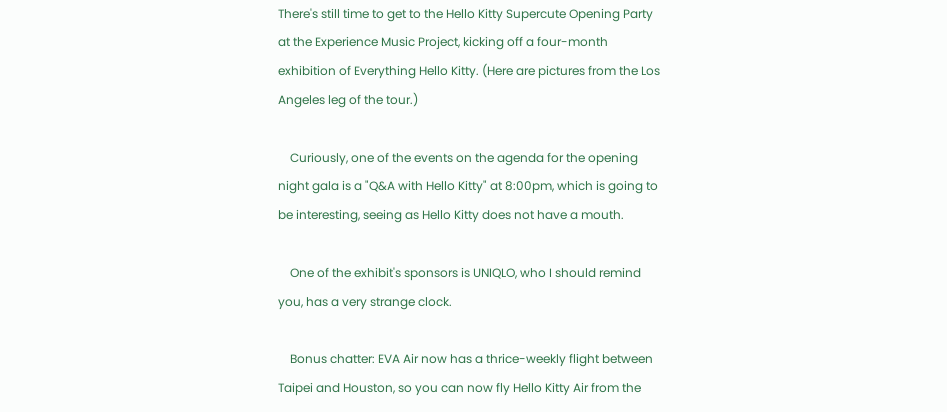There's still time to get to the Hello Kitty Supercute Opening Party at the Experience Music Project, kicking off a four-month exhibition of Everything Hello Kitty. (Here are pictures from the Los Angeles leg of the tour.)

    Curiously, one of the events on the agenda for the opening night gala is a "Q&A with Hello Kitty" at 8:00pm, which is going to be interesting, seeing as Hello Kitty does not have a mouth.

    One of the exhibit's sponsors is UNIQLO, who I should remind you, has a very strange clock.

    Bonus chatter: EVA Air now has a thrice-weekly flight between Taipei and Houston, so you can now fly Hello Kitty Air from the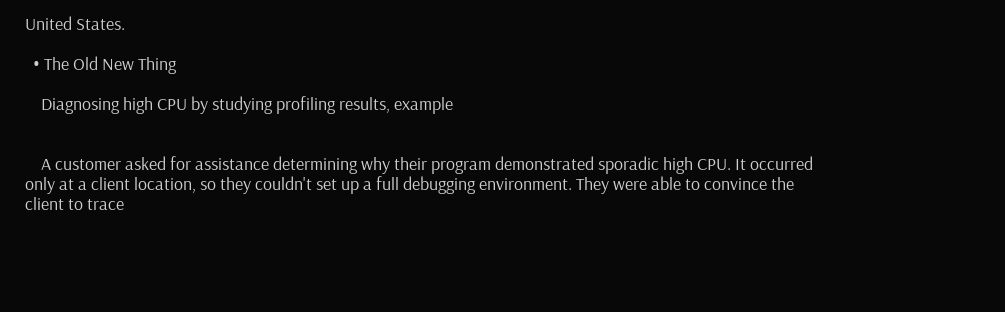United States.

  • The Old New Thing

    Diagnosing high CPU by studying profiling results, example


    A customer asked for assistance determining why their program demonstrated sporadic high CPU. It occurred only at a client location, so they couldn't set up a full debugging environment. They were able to convince the client to trace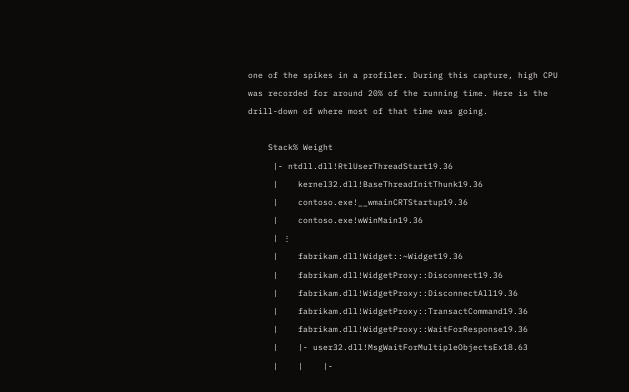one of the spikes in a profiler. During this capture, high CPU was recorded for around 20% of the running time. Here is the drill-down of where most of that time was going.

    Stack% Weight
     |- ntdll.dll!RtlUserThreadStart19.36
     |    kernel32.dll!BaseThreadInitThunk19.36
     |    contoso.exe!__wmainCRTStartup19.36
     |    contoso.exe!wWinMain19.36
     | ⋮
     |    fabrikam.dll!Widget::~Widget19.36
     |    fabrikam.dll!WidgetProxy::Disconnect19.36
     |    fabrikam.dll!WidgetProxy::DisconnectAll19.36
     |    fabrikam.dll!WidgetProxy::TransactCommand19.36
     |    fabrikam.dll!WidgetProxy::WaitForResponse19.36
     |    |- user32.dll!MsgWaitForMultipleObjectsEx18.63
     |    |    |-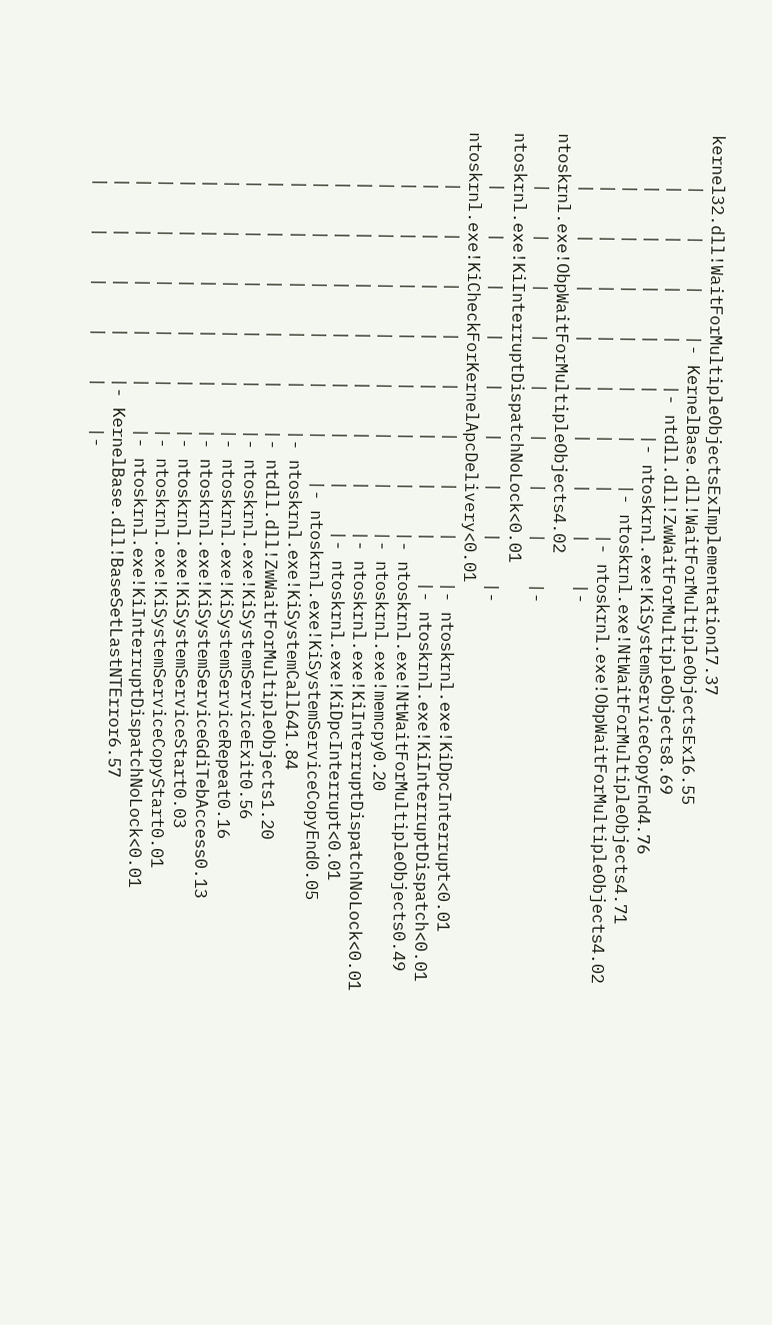kernel32.dll!WaitForMultipleObjectsExImplementation17.37
     |    |    |    |- KernelBase.dll!WaitForMultipleObjectsEx16.55
     |    |    |    |    |- ntdll.dll!ZwWaitForMultipleObjects8.69
     |    |    |    |    |    |- ntoskrnl.exe!KiSystemServiceCopyEnd4.76
     |    |    |    |    |    |    |- ntoskrnl.exe!NtWaitForMultipleObjects4.71
     |    |    |    |    |    |    |    |- ntoskrnl.exe!ObpWaitForMultipleObjects4.02
     |    |    |    |    |    |    |    |    |- ntoskrnl.exe!ObpWaitForMultipleObjects4.02
     |    |    |    |    |    |    |    |    |- ntoskrnl.exe!KiInterruptDispatchNoLock<0.01
     |    |    |    |    |    |    |    |    |- ntoskrnl.exe!KiCheckForKernelApcDelivery<0.01
     |    |    |    |    |    |    |    |    |- ntoskrnl.exe!KiDpcInterrupt<0.01
     |    |    |    |    |    |    |    |    |- ntoskrnl.exe!KiInterruptDispatch<0.01
     |    |    |    |    |    |    |    |- ntoskrnl.exe!NtWaitForMultipleObjects0.49
     |    |    |    |    |    |    |    |- ntoskrnl.exe!memcpy0.20
     |    |    |    |    |    |    |    |- ntoskrnl.exe!KiInterruptDispatchNoLock<0.01
     |    |    |    |    |    |    |    |- ntoskrnl.exe!KiDpcInterrupt<0.01
     |    |    |    |    |    |    |- ntoskrnl.exe!KiSystemServiceCopyEnd0.05
     |    |    |    |    |    |- ntoskrnl.exe!KiSystemCall641.84
     |    |    |    |    |    |- ntdll.dll!ZwWaitForMultipleObjects1.20
     |    |    |    |    |    |- ntoskrnl.exe!KiSystemServiceExit0.56
     |    |    |    |    |    |- ntoskrnl.exe!KiSystemServiceRepeat0.16
     |    |    |    |    |    |- ntoskrnl.exe!KiSystemServiceGdiTebAccess0.13
     |    |    |    |    |    |- ntoskrnl.exe!KiSystemServiceStart0.03
     |    |    |    |    |    |- ntoskrnl.exe!KiSystemServiceCopyStart0.01
     |    |    |    |    |    |- ntoskrnl.exe!KiInterruptDispatchNoLock<0.01
     |    |    |    |    |- KernelBase.dll!BaseSetLastNTError6.57
     |    |    |    |    |    |-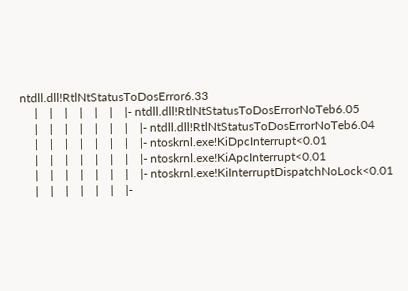ntdll.dll!RtlNtStatusToDosError6.33
     |    |    |    |    |    |    |- ntdll.dll!RtlNtStatusToDosErrorNoTeb6.05
     |    |    |    |    |    |    |    |- ntdll.dll!RtlNtStatusToDosErrorNoTeb6.04
     |    |    |    |    |    |    |    |- ntoskrnl.exe!KiDpcInterrupt<0.01
     |    |    |    |    |    |    |    |- ntoskrnl.exe!KiApcInterrupt<0.01
     |    |    |    |    |    |    |    |- ntoskrnl.exe!KiInterruptDispatchNoLock<0.01
     |    |    |    |    |    |    |-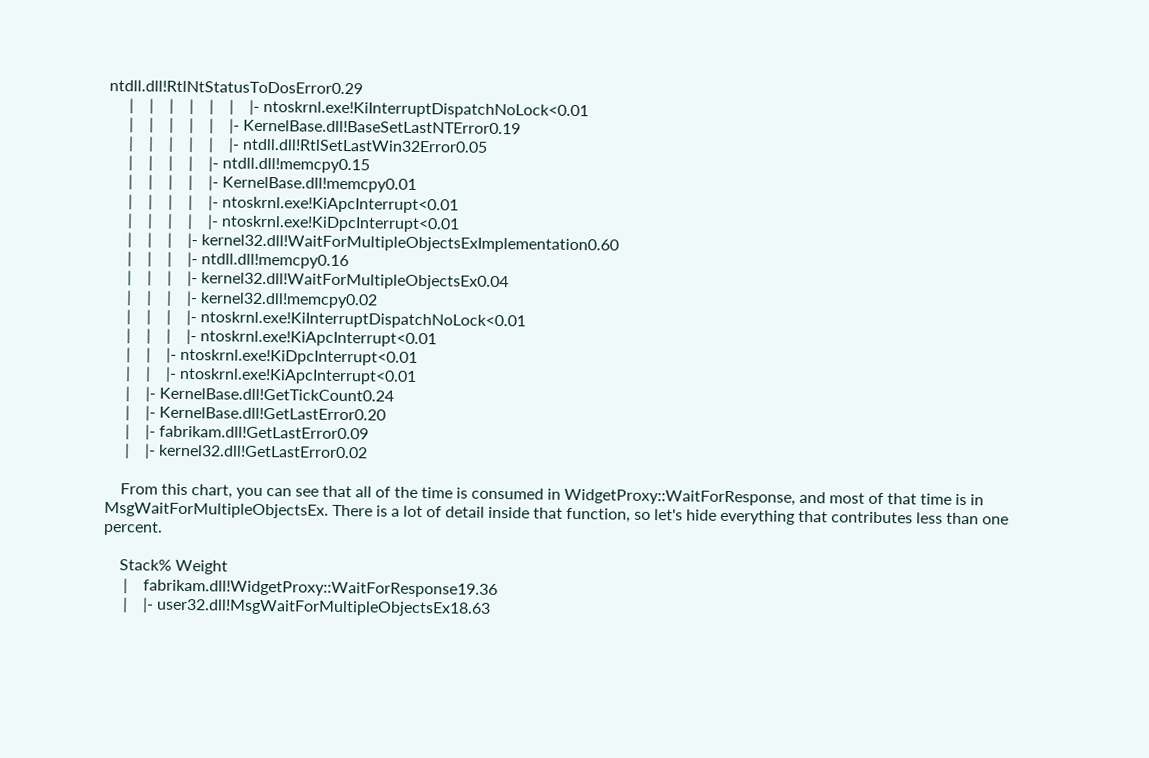ntdll.dll!RtlNtStatusToDosError0.29
     |    |    |    |    |    |    |- ntoskrnl.exe!KiInterruptDispatchNoLock<0.01
     |    |    |    |    |    |- KernelBase.dll!BaseSetLastNTError0.19
     |    |    |    |    |    |- ntdll.dll!RtlSetLastWin32Error0.05
     |    |    |    |    |- ntdll.dll!memcpy0.15
     |    |    |    |    |- KernelBase.dll!memcpy0.01
     |    |    |    |    |- ntoskrnl.exe!KiApcInterrupt<0.01
     |    |    |    |    |- ntoskrnl.exe!KiDpcInterrupt<0.01
     |    |    |    |- kernel32.dll!WaitForMultipleObjectsExImplementation0.60
     |    |    |    |- ntdll.dll!memcpy0.16
     |    |    |    |- kernel32.dll!WaitForMultipleObjectsEx0.04
     |    |    |    |- kernel32.dll!memcpy0.02
     |    |    |    |- ntoskrnl.exe!KiInterruptDispatchNoLock<0.01
     |    |    |    |- ntoskrnl.exe!KiApcInterrupt<0.01
     |    |    |- ntoskrnl.exe!KiDpcInterrupt<0.01
     |    |    |- ntoskrnl.exe!KiApcInterrupt<0.01
     |    |- KernelBase.dll!GetTickCount0.24
     |    |- KernelBase.dll!GetLastError0.20
     |    |- fabrikam.dll!GetLastError0.09
     |    |- kernel32.dll!GetLastError0.02

    From this chart, you can see that all of the time is consumed in WidgetProxy::WaitForResponse, and most of that time is in MsgWaitForMultipleObjectsEx. There is a lot of detail inside that function, so let's hide everything that contributes less than one percent.

    Stack% Weight
     |    fabrikam.dll!WidgetProxy::WaitForResponse19.36
     |    |- user32.dll!MsgWaitForMultipleObjectsEx18.63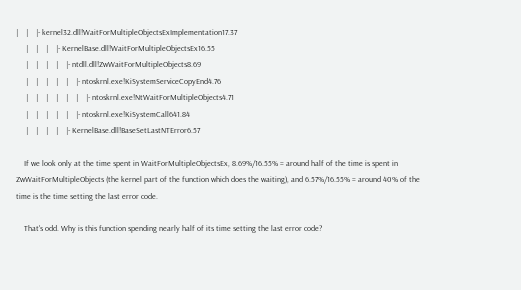|    |    |- kernel32.dll!WaitForMultipleObjectsExImplementation17.37
     |    |    |    |- KernelBase.dll!WaitForMultipleObjectsEx16.55
     |    |    |    |    |- ntdll.dll!ZwWaitForMultipleObjects8.69
     |    |    |    |    |    |- ntoskrnl.exe!KiSystemServiceCopyEnd4.76
     |    |    |    |    |    |    |- ntoskrnl.exe!NtWaitForMultipleObjects4.71
     |    |    |    |    |    |- ntoskrnl.exe!KiSystemCall641.84
     |    |    |    |    |- KernelBase.dll!BaseSetLastNTError6.57

    If we look only at the time spent in WaitForMultipleObjectsEx, 8.69%/16.55% = around half of the time is spent in ZwWaitForMultipleObjects (the kernel part of the function which does the waiting), and 6.57%/16.55% = around 40% of the time is the time setting the last error code.

    That's odd. Why is this function spending nearly half of its time setting the last error code?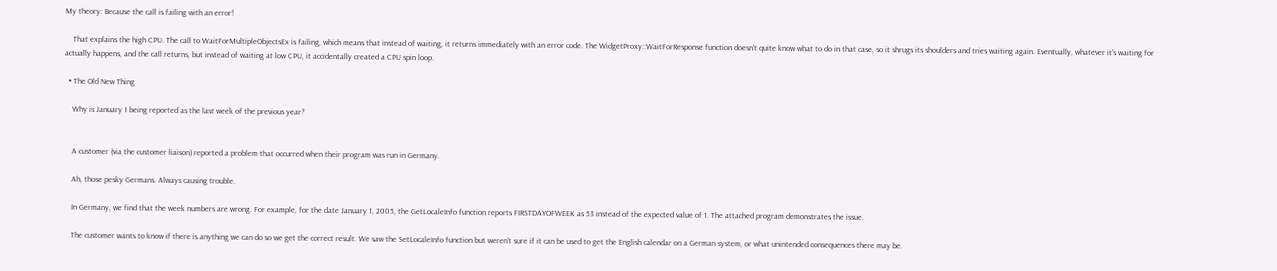My theory: Because the call is failing with an error!

    That explains the high CPU. The call to WaitForMultipleObjectsEx is failing, which means that instead of waiting, it returns immediately with an error code. The WidgetProxy::WaitForResponse function doesn't quite know what to do in that case, so it shrugs its shoulders and tries waiting again. Eventually, whatever it's waiting for actually happens, and the call returns, but instead of waiting at low CPU, it accidentally created a CPU spin loop.

  • The Old New Thing

    Why is January 1 being reported as the last week of the previous year?


    A customer (via the customer liaison) reported a problem that occurred when their program was run in Germany.

    Ah, those pesky Germans. Always causing trouble.

    In Germany, we find that the week numbers are wrong. For example, for the date January 1, 2005, the GetLocaleInfo function reports FIRSTDAYOFWEEK as 53 instead of the expected value of 1. The attached program demonstrates the issue.

    The customer wants to know if there is anything we can do so we get the correct result. We saw the SetLocaleInfo function but weren't sure if it can be used to get the English calendar on a German system, or what unintended consequences there may be.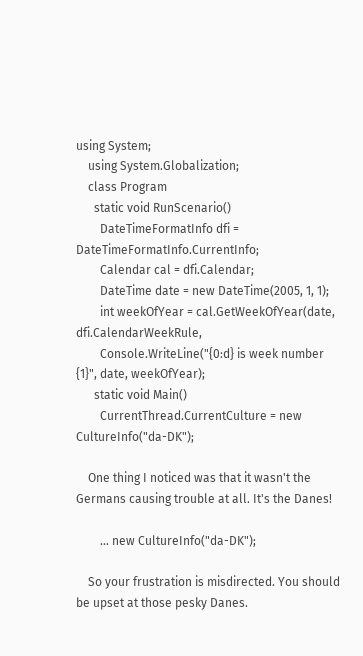using System;
    using System.Globalization;
    class Program
      static void RunScenario()
        DateTimeFormatInfo dfi = DateTimeFormatInfo.CurrentInfo;
        Calendar cal = dfi.Calendar;
        DateTime date = new DateTime(2005, 1, 1);
        int weekOfYear = cal.GetWeekOfYear(date, dfi.CalendarWeekRule,
        Console.WriteLine("{0:d} is week number {1}", date, weekOfYear);
      static void Main()
        CurrentThread.CurrentCulture = new CultureInfo("da-DK");

    One thing I noticed was that it wasn't the Germans causing trouble at all. It's the Danes!

        ... new CultureInfo("da-DK");

    So your frustration is misdirected. You should be upset at those pesky Danes.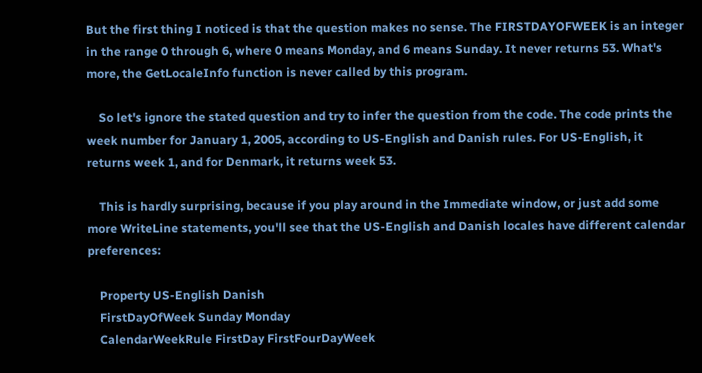But the first thing I noticed is that the question makes no sense. The FIRSTDAYOFWEEK is an integer in the range 0 through 6, where 0 means Monday, and 6 means Sunday. It never returns 53. What's more, the GetLocaleInfo function is never called by this program.

    So let's ignore the stated question and try to infer the question from the code. The code prints the week number for January 1, 2005, according to US-English and Danish rules. For US-English, it returns week 1, and for Denmark, it returns week 53.

    This is hardly surprising, because if you play around in the Immediate window, or just add some more WriteLine statements, you'll see that the US-English and Danish locales have different calendar preferences:

    Property US-English Danish
    FirstDayOfWeek Sunday Monday
    CalendarWeekRule FirstDay FirstFourDayWeek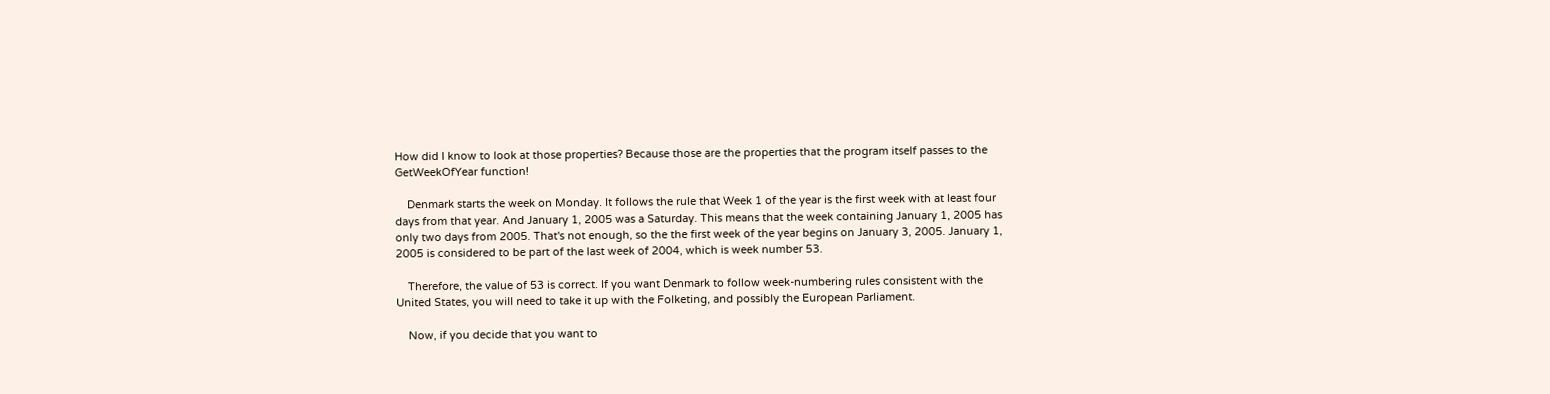How did I know to look at those properties? Because those are the properties that the program itself passes to the GetWeekOfYear function!

    Denmark starts the week on Monday. It follows the rule that Week 1 of the year is the first week with at least four days from that year. And January 1, 2005 was a Saturday. This means that the week containing January 1, 2005 has only two days from 2005. That's not enough, so the the first week of the year begins on January 3, 2005. January 1, 2005 is considered to be part of the last week of 2004, which is week number 53.

    Therefore, the value of 53 is correct. If you want Denmark to follow week-numbering rules consistent with the United States, you will need to take it up with the Folketing, and possibly the European Parliament.

    Now, if you decide that you want to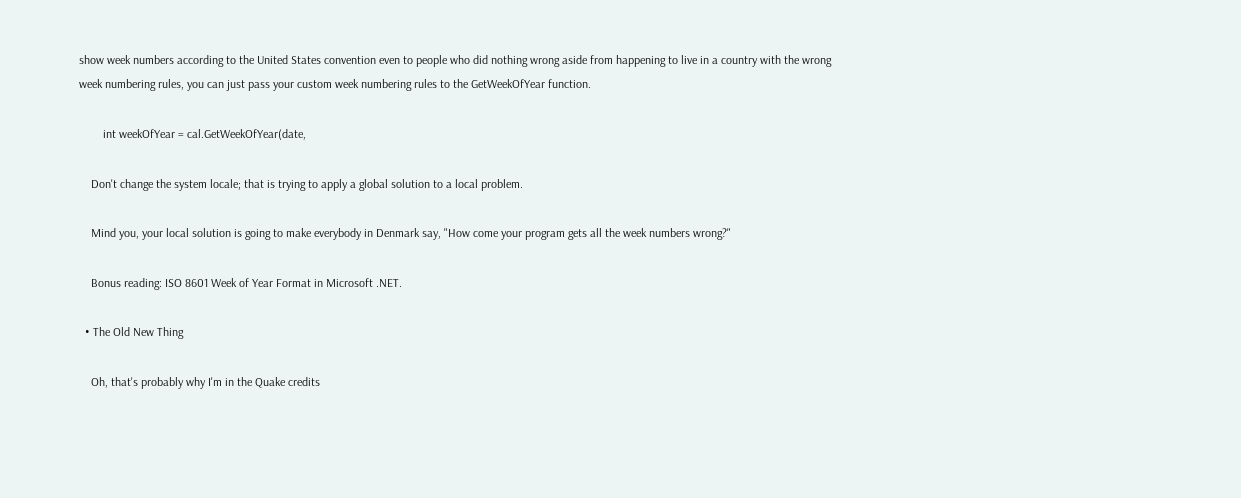show week numbers according to the United States convention even to people who did nothing wrong aside from happening to live in a country with the wrong week numbering rules, you can just pass your custom week numbering rules to the GetWeekOfYear function.

        int weekOfYear = cal.GetWeekOfYear(date,

    Don't change the system locale; that is trying to apply a global solution to a local problem.

    Mind you, your local solution is going to make everybody in Denmark say, "How come your program gets all the week numbers wrong?"

    Bonus reading: ISO 8601 Week of Year Format in Microsoft .NET.

  • The Old New Thing

    Oh, that's probably why I'm in the Quake credits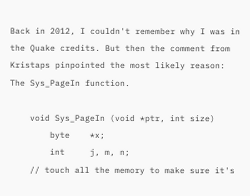Back in 2012, I couldn't remember why I was in the Quake credits. But then the comment from Kristaps pinpointed the most likely reason: The Sys_PageIn function.

    void Sys_PageIn (void *ptr, int size)
        byte    *x;
        int     j, m, n;
    // touch all the memory to make sure it's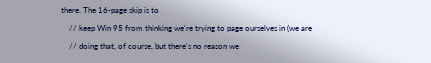there. The 16-page skip is to
    // keep Win 95 from thinking we're trying to page ourselves in (we are
    // doing that, of course, but there's no reason we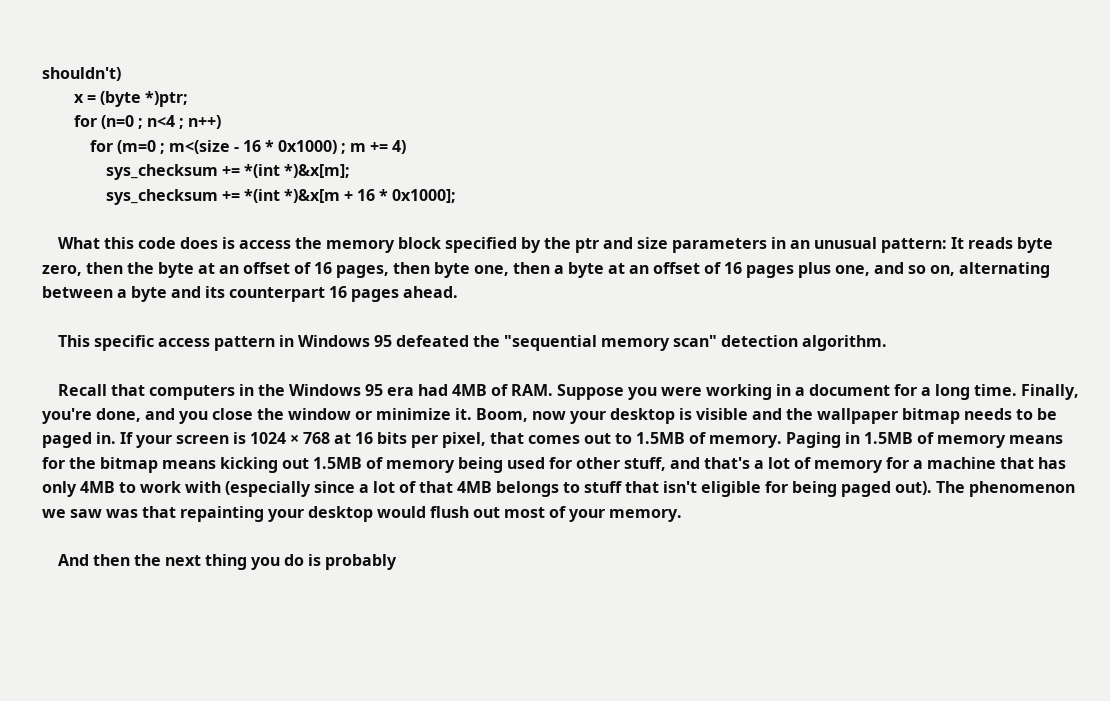shouldn't)
        x = (byte *)ptr;
        for (n=0 ; n<4 ; n++)
            for (m=0 ; m<(size - 16 * 0x1000) ; m += 4)
                sys_checksum += *(int *)&x[m];
                sys_checksum += *(int *)&x[m + 16 * 0x1000];

    What this code does is access the memory block specified by the ptr and size parameters in an unusual pattern: It reads byte zero, then the byte at an offset of 16 pages, then byte one, then a byte at an offset of 16 pages plus one, and so on, alternating between a byte and its counterpart 16 pages ahead.

    This specific access pattern in Windows 95 defeated the "sequential memory scan" detection algorithm.

    Recall that computers in the Windows 95 era had 4MB of RAM. Suppose you were working in a document for a long time. Finally, you're done, and you close the window or minimize it. Boom, now your desktop is visible and the wallpaper bitmap needs to be paged in. If your screen is 1024 × 768 at 16 bits per pixel, that comes out to 1.5MB of memory. Paging in 1.5MB of memory means for the bitmap means kicking out 1.5MB of memory being used for other stuff, and that's a lot of memory for a machine that has only 4MB to work with (especially since a lot of that 4MB belongs to stuff that isn't eligible for being paged out). The phenomenon we saw was that repainting your desktop would flush out most of your memory.

    And then the next thing you do is probably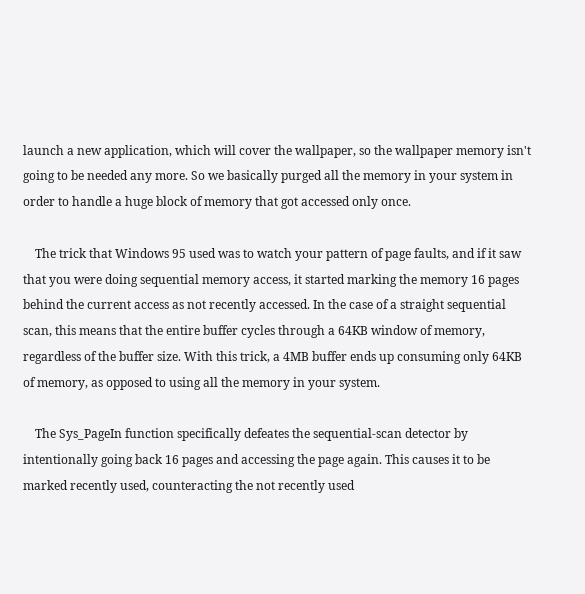launch a new application, which will cover the wallpaper, so the wallpaper memory isn't going to be needed any more. So we basically purged all the memory in your system in order to handle a huge block of memory that got accessed only once.

    The trick that Windows 95 used was to watch your pattern of page faults, and if it saw that you were doing sequential memory access, it started marking the memory 16 pages behind the current access as not recently accessed. In the case of a straight sequential scan, this means that the entire buffer cycles through a 64KB window of memory, regardless of the buffer size. With this trick, a 4MB buffer ends up consuming only 64KB of memory, as opposed to using all the memory in your system.

    The Sys_PageIn function specifically defeates the sequential-scan detector by intentionally going back 16 pages and accessing the page again. This causes it to be marked recently used, counteracting the not recently used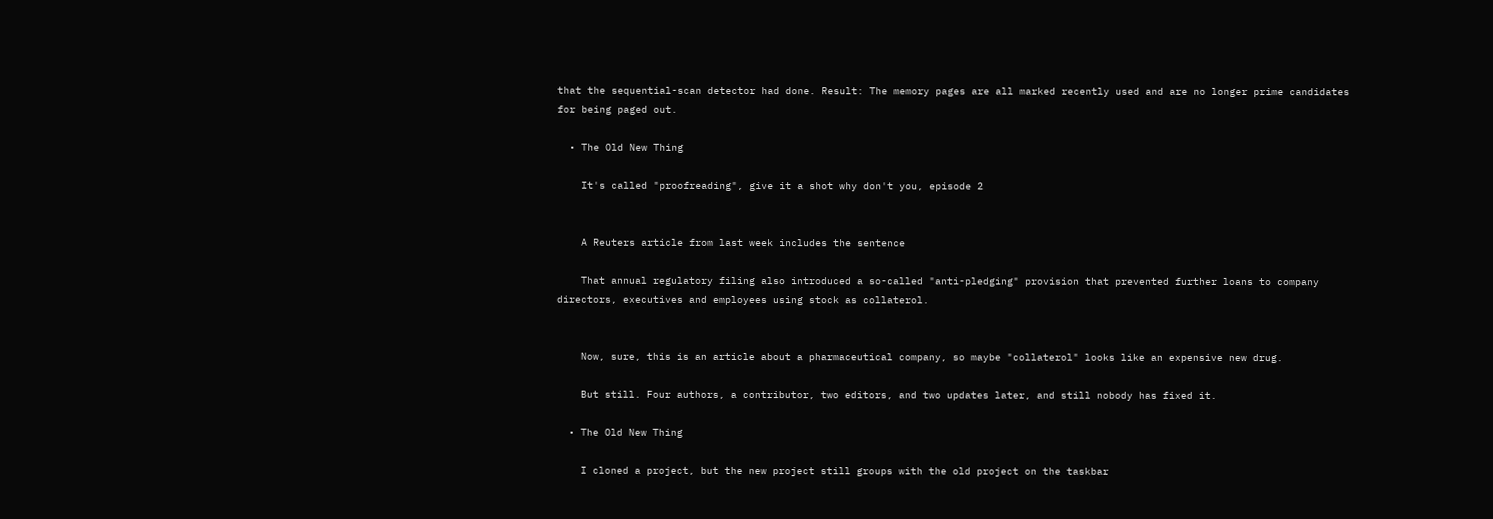that the sequential-scan detector had done. Result: The memory pages are all marked recently used and are no longer prime candidates for being paged out.

  • The Old New Thing

    It's called "proofreading", give it a shot why don't you, episode 2


    A Reuters article from last week includes the sentence

    That annual regulatory filing also introduced a so-called "anti-pledging" provision that prevented further loans to company directors, executives and employees using stock as collaterol.


    Now, sure, this is an article about a pharmaceutical company, so maybe "collaterol" looks like an expensive new drug.

    But still. Four authors, a contributor, two editors, and two updates later, and still nobody has fixed it.

  • The Old New Thing

    I cloned a project, but the new project still groups with the old project on the taskbar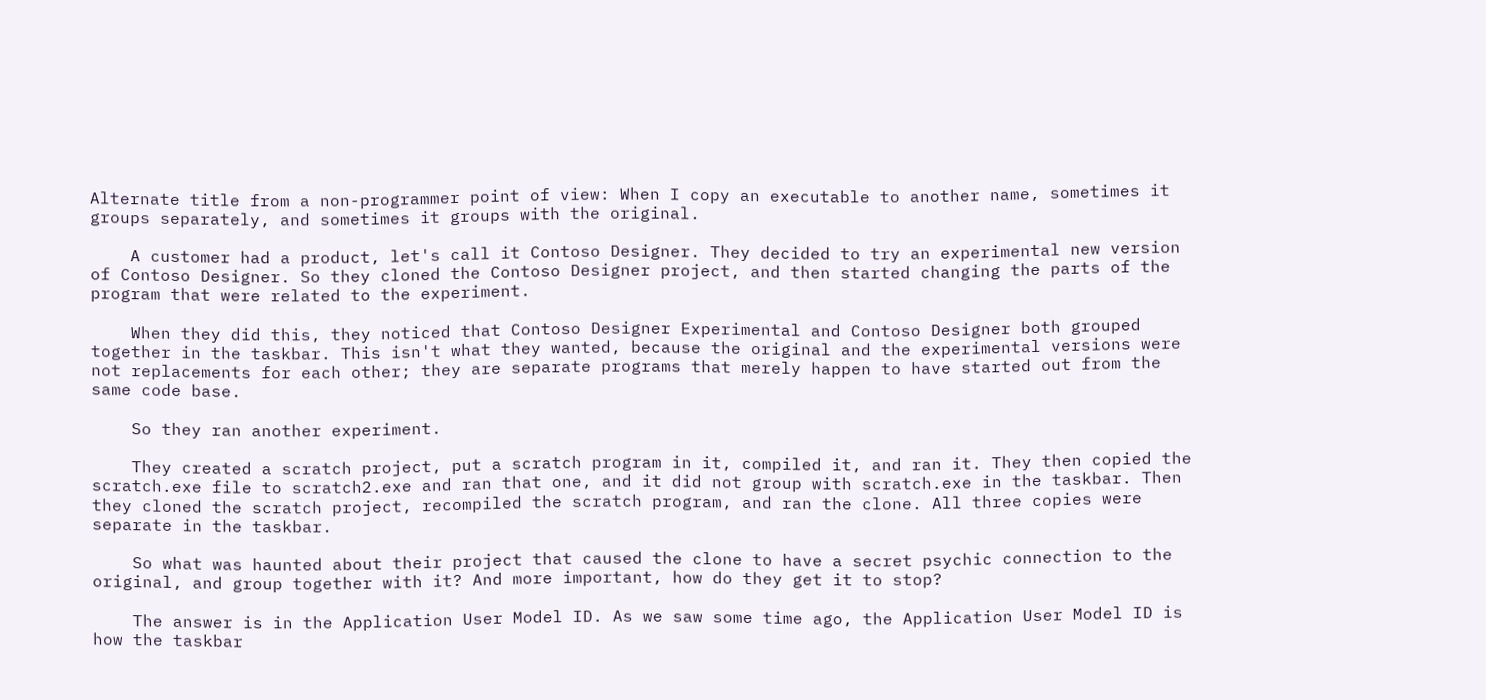Alternate title from a non-programmer point of view: When I copy an executable to another name, sometimes it groups separately, and sometimes it groups with the original.

    A customer had a product, let's call it Contoso Designer. They decided to try an experimental new version of Contoso Designer. So they cloned the Contoso Designer project, and then started changing the parts of the program that were related to the experiment.

    When they did this, they noticed that Contoso Designer Experimental and Contoso Designer both grouped together in the taskbar. This isn't what they wanted, because the original and the experimental versions were not replacements for each other; they are separate programs that merely happen to have started out from the same code base.

    So they ran another experiment.

    They created a scratch project, put a scratch program in it, compiled it, and ran it. They then copied the scratch.exe file to scratch2.exe and ran that one, and it did not group with scratch.exe in the taskbar. Then they cloned the scratch project, recompiled the scratch program, and ran the clone. All three copies were separate in the taskbar.

    So what was haunted about their project that caused the clone to have a secret psychic connection to the original, and group together with it? And more important, how do they get it to stop?

    The answer is in the Application User Model ID. As we saw some time ago, the Application User Model ID is how the taskbar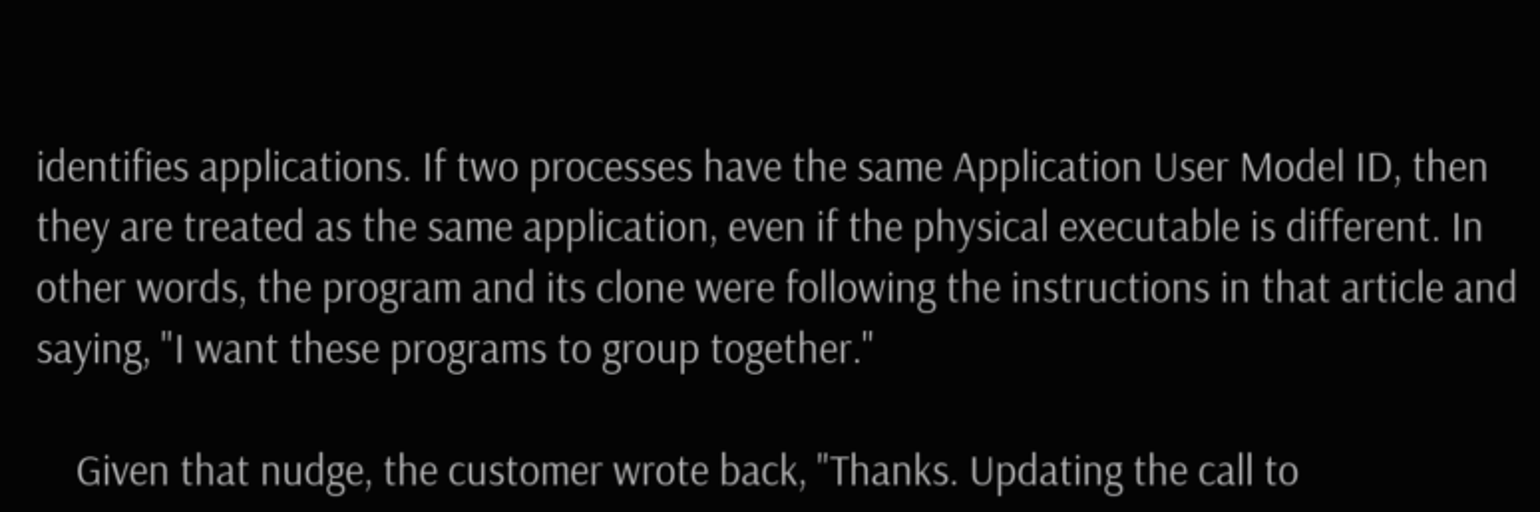identifies applications. If two processes have the same Application User Model ID, then they are treated as the same application, even if the physical executable is different. In other words, the program and its clone were following the instructions in that article and saying, "I want these programs to group together."

    Given that nudge, the customer wrote back, "Thanks. Updating the call to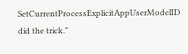SetCurrentProcessExplicitAppUserModelID did the trick."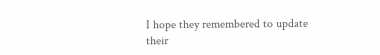I hope they remembered to update their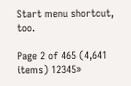Start menu shortcut, too.

Page 2 of 465 (4,641 items) 12345»